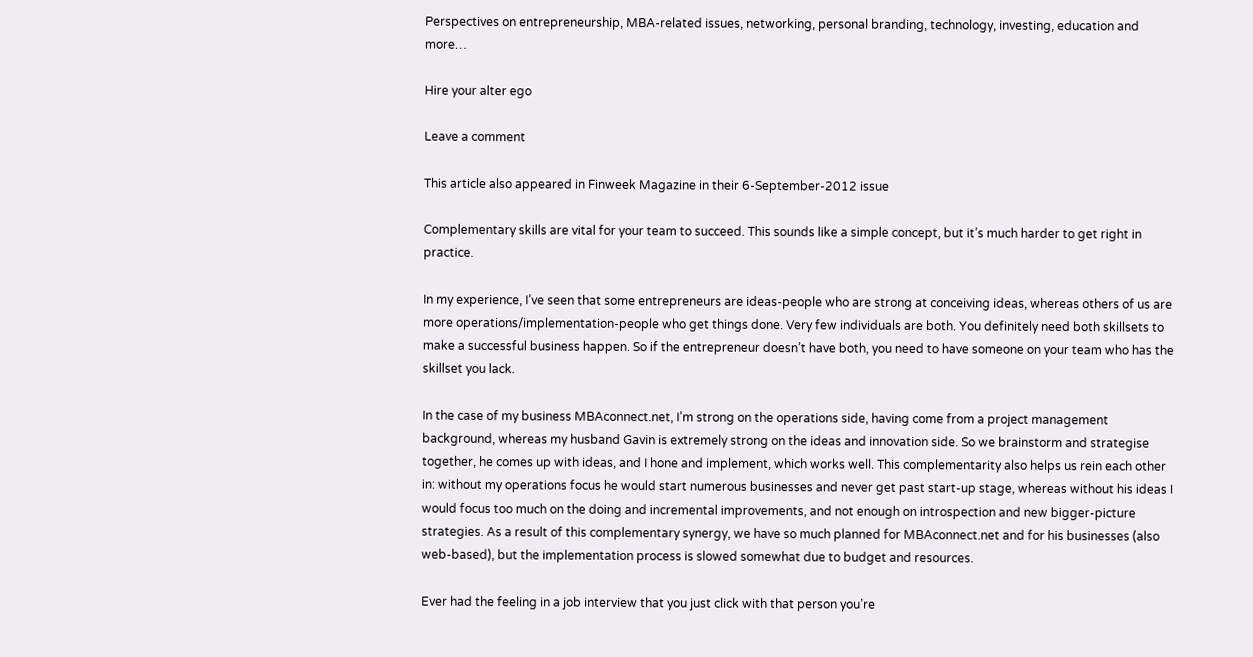Perspectives on entrepreneurship, MBA-related issues, networking, personal branding, technology, investing, education and more…

Hire your alter ego

Leave a comment

This article also appeared in Finweek Magazine in their 6-September-2012 issue

Complementary skills are vital for your team to succeed. This sounds like a simple concept, but it’s much harder to get right in practice.

In my experience, I’ve seen that some entrepreneurs are ideas-people who are strong at conceiving ideas, whereas others of us are more operations/implementation-people who get things done. Very few individuals are both. You definitely need both skillsets to make a successful business happen. So if the entrepreneur doesn’t have both, you need to have someone on your team who has the skillset you lack.

In the case of my business MBAconnect.net, I’m strong on the operations side, having come from a project management background, whereas my husband Gavin is extremely strong on the ideas and innovation side. So we brainstorm and strategise together, he comes up with ideas, and I hone and implement, which works well. This complementarity also helps us rein each other in: without my operations focus he would start numerous businesses and never get past start-up stage, whereas without his ideas I would focus too much on the doing and incremental improvements, and not enough on introspection and new bigger-picture strategies. As a result of this complementary synergy, we have so much planned for MBAconnect.net and for his businesses (also web-based), but the implementation process is slowed somewhat due to budget and resources.

Ever had the feeling in a job interview that you just click with that person you’re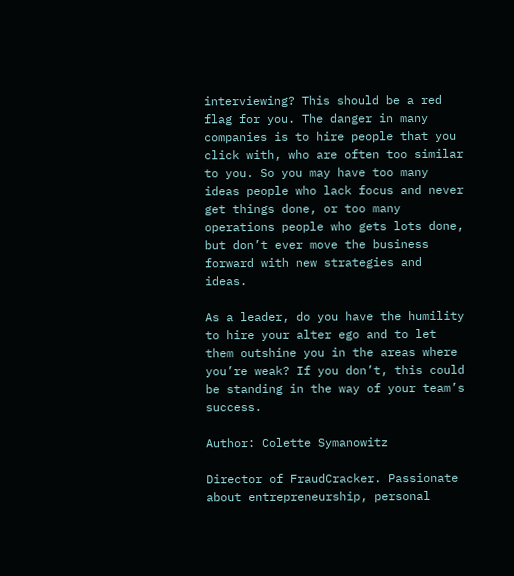interviewing? This should be a red flag for you. The danger in many companies is to hire people that you click with, who are often too similar to you. So you may have too many ideas people who lack focus and never get things done, or too many operations people who gets lots done, but don’t ever move the business forward with new strategies and ideas.

As a leader, do you have the humility to hire your alter ego and to let them outshine you in the areas where you’re weak? If you don’t, this could be standing in the way of your team’s success.

Author: Colette Symanowitz

Director of FraudCracker. Passionate about entrepreneurship, personal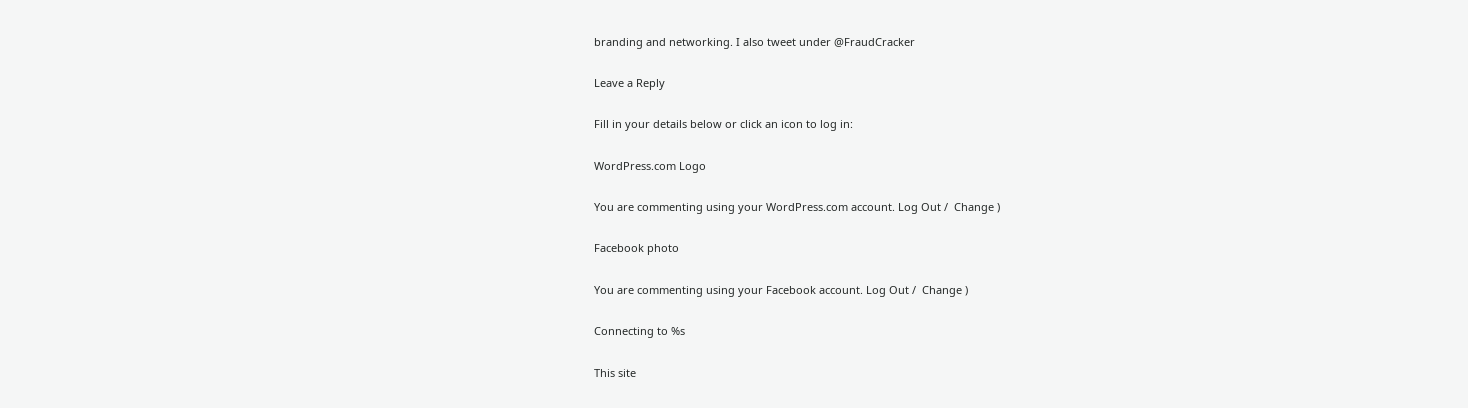branding and networking. I also tweet under @FraudCracker

Leave a Reply

Fill in your details below or click an icon to log in:

WordPress.com Logo

You are commenting using your WordPress.com account. Log Out /  Change )

Facebook photo

You are commenting using your Facebook account. Log Out /  Change )

Connecting to %s

This site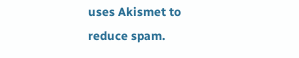uses Akismet to reduce spam.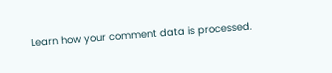Learn how your comment data is processed.